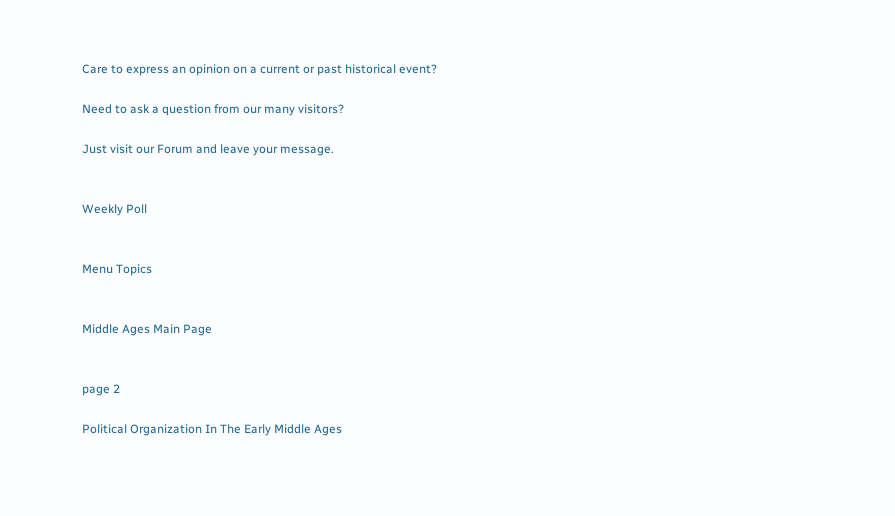Care to express an opinion on a current or past historical event?

Need to ask a question from our many visitors?

Just visit our Forum and leave your message.


Weekly Poll


Menu Topics


Middle Ages Main Page


page 2

Political Organization In The Early Middle Ages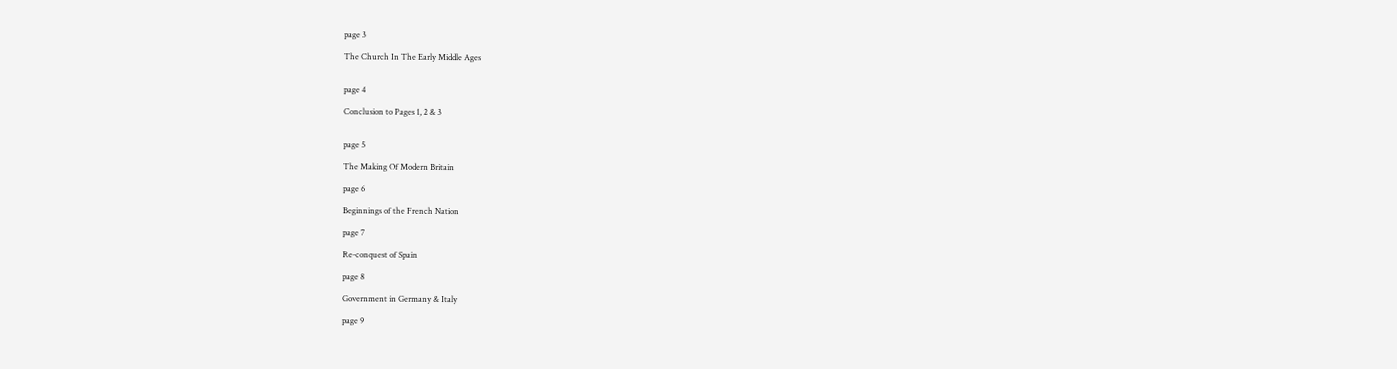page 3

The Church In The Early Middle Ages


page 4

Conclusion to Pages 1, 2 & 3


page 5

The Making Of Modern Britain

page 6

Beginnings of the French Nation

page 7

Re-conquest of Spain

page 8

Government in Germany & Italy

page 9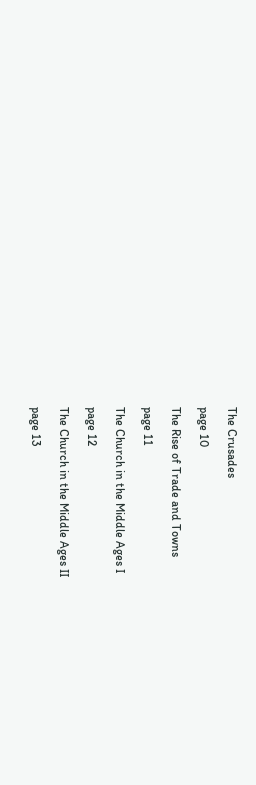The Crusades

page 10

The Rise of Trade and Towns

page 11

The Church in the Middle Ages I

page 12

The Church in the Middle Ages II

page 13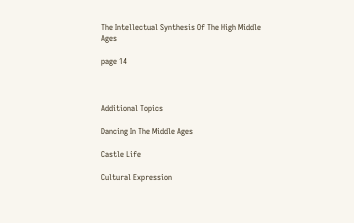The Intellectual Synthesis Of The High Middle Ages

page 14



Additional Topics

Dancing In The Middle Ages

Castle Life

Cultural Expression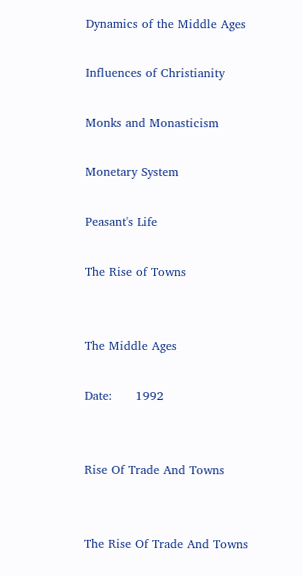Dynamics of the Middle Ages

Influences of Christianity

Monks and Monasticism

Monetary System

Peasant's Life

The Rise of Towns


The Middle Ages

Date:      1992


Rise Of Trade And Towns


The Rise Of Trade And Towns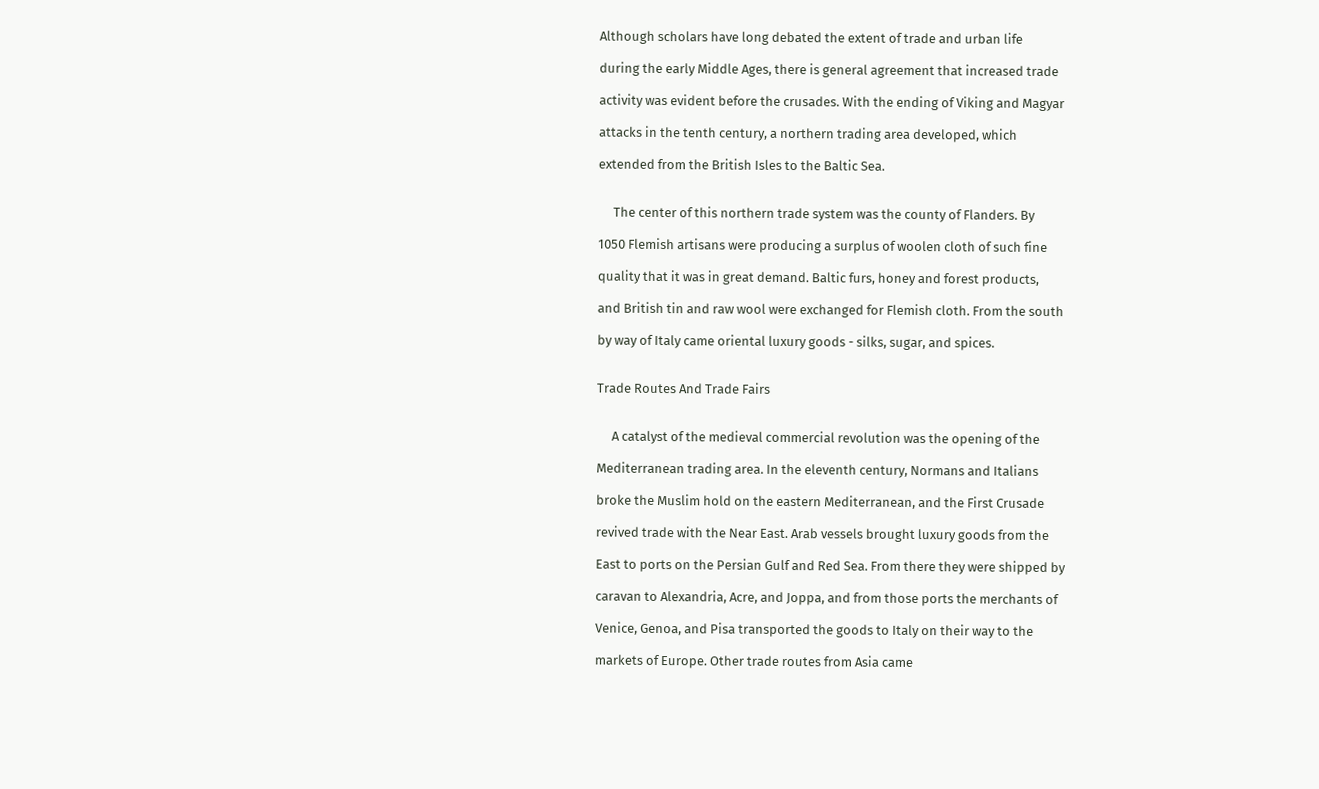Although scholars have long debated the extent of trade and urban life

during the early Middle Ages, there is general agreement that increased trade

activity was evident before the crusades. With the ending of Viking and Magyar

attacks in the tenth century, a northern trading area developed, which

extended from the British Isles to the Baltic Sea.


     The center of this northern trade system was the county of Flanders. By

1050 Flemish artisans were producing a surplus of woolen cloth of such fine

quality that it was in great demand. Baltic furs, honey and forest products,

and British tin and raw wool were exchanged for Flemish cloth. From the south

by way of Italy came oriental luxury goods - silks, sugar, and spices.


Trade Routes And Trade Fairs


     A catalyst of the medieval commercial revolution was the opening of the

Mediterranean trading area. In the eleventh century, Normans and Italians

broke the Muslim hold on the eastern Mediterranean, and the First Crusade

revived trade with the Near East. Arab vessels brought luxury goods from the

East to ports on the Persian Gulf and Red Sea. From there they were shipped by

caravan to Alexandria, Acre, and Joppa, and from those ports the merchants of

Venice, Genoa, and Pisa transported the goods to Italy on their way to the

markets of Europe. Other trade routes from Asia came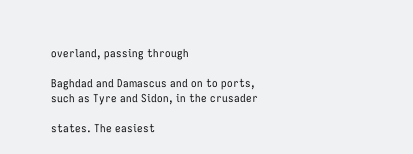overland, passing through

Baghdad and Damascus and on to ports, such as Tyre and Sidon, in the crusader

states. The easiest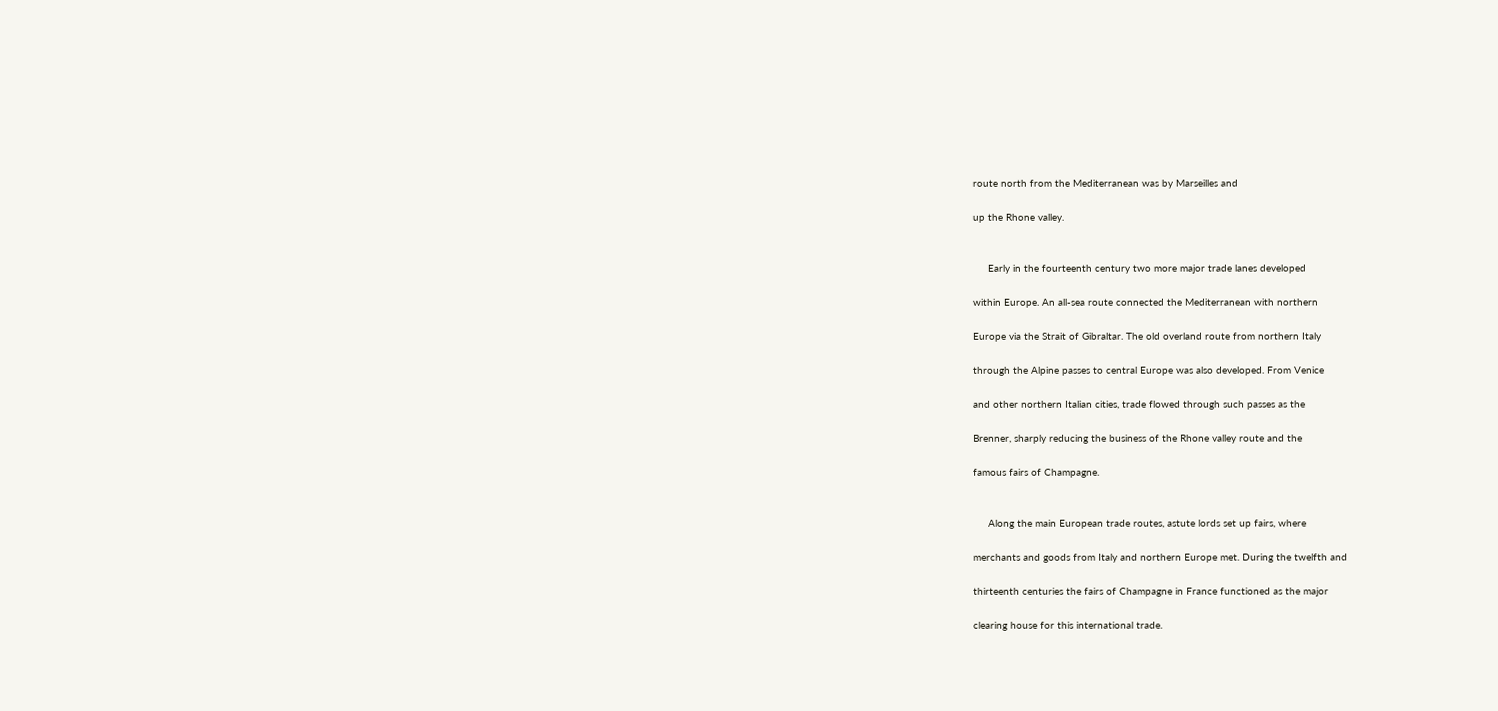route north from the Mediterranean was by Marseilles and

up the Rhone valley.


     Early in the fourteenth century two more major trade lanes developed

within Europe. An all-sea route connected the Mediterranean with northern

Europe via the Strait of Gibraltar. The old overland route from northern Italy

through the Alpine passes to central Europe was also developed. From Venice

and other northern Italian cities, trade flowed through such passes as the

Brenner, sharply reducing the business of the Rhone valley route and the

famous fairs of Champagne.


     Along the main European trade routes, astute lords set up fairs, where

merchants and goods from Italy and northern Europe met. During the twelfth and

thirteenth centuries the fairs of Champagne in France functioned as the major

clearing house for this international trade.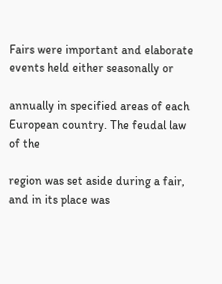Fairs were important and elaborate events held either seasonally or

annually in specified areas of each European country. The feudal law of the

region was set aside during a fair, and in its place was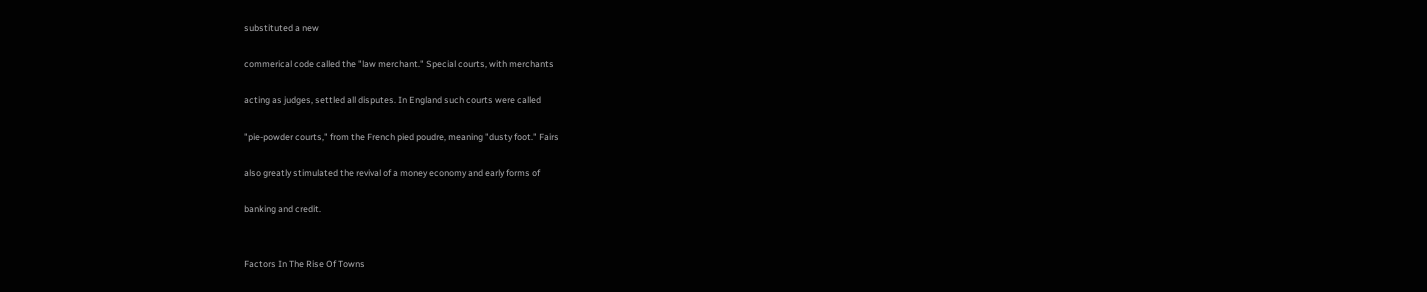substituted a new

commerical code called the "law merchant." Special courts, with merchants

acting as judges, settled all disputes. In England such courts were called

"pie-powder courts," from the French pied poudre, meaning "dusty foot." Fairs

also greatly stimulated the revival of a money economy and early forms of

banking and credit.


Factors In The Rise Of Towns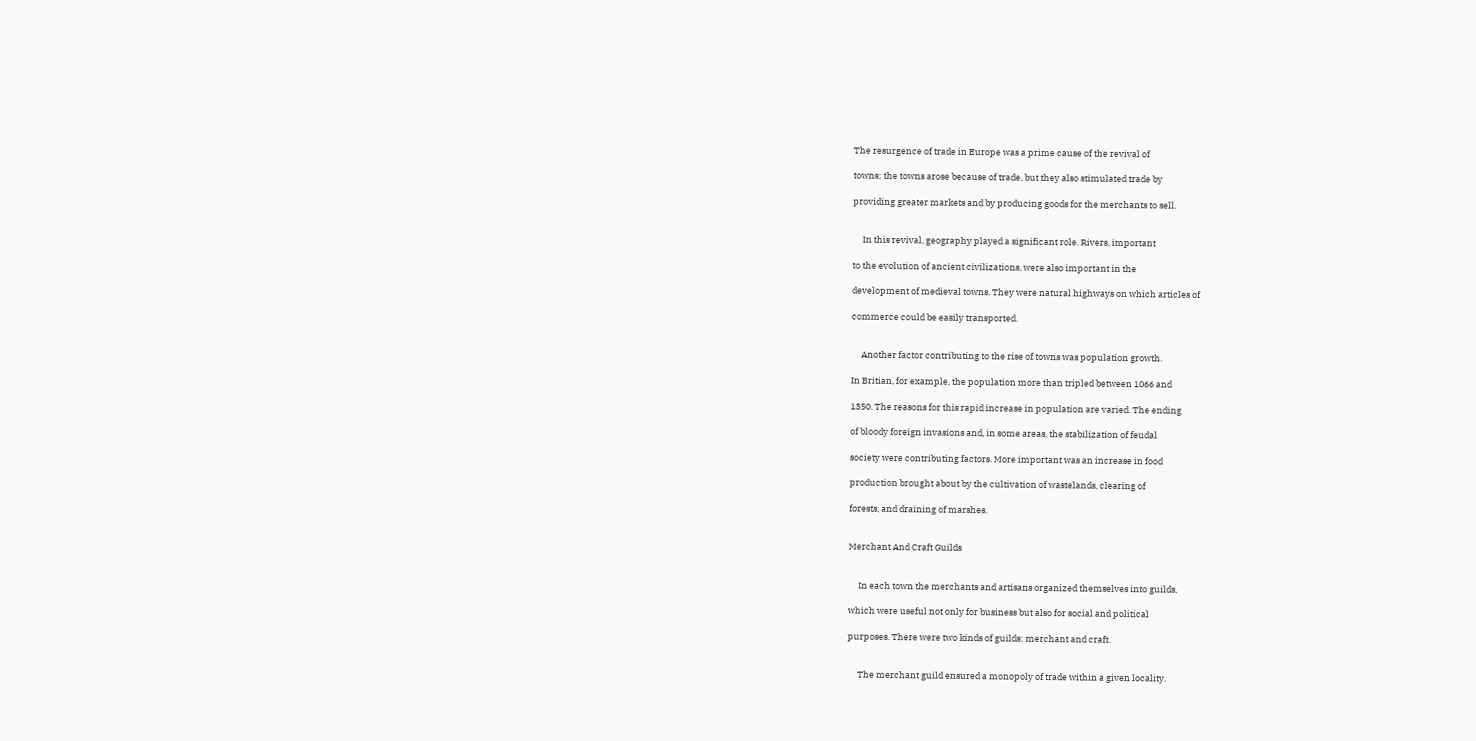The resurgence of trade in Europe was a prime cause of the revival of

towns; the towns arose because of trade, but they also stimulated trade by

providing greater markets and by producing goods for the merchants to sell.


     In this revival, geography played a significant role. Rivers, important

to the evolution of ancient civilizations, were also important in the

development of medieval towns. They were natural highways on which articles of

commerce could be easily transported.


     Another factor contributing to the rise of towns was population growth.

In Britian, for example, the population more than tripled between 1066 and

1350. The reasons for this rapid increase in population are varied. The ending

of bloody foreign invasions and, in some areas, the stabilization of feudal

society were contributing factors. More important was an increase in food

production brought about by the cultivation of wastelands, clearing of

forests, and draining of marshes.


Merchant And Craft Guilds


     In each town the merchants and artisans organized themselves into guilds,

which were useful not only for business but also for social and political

purposes. There were two kinds of guilds: merchant and craft.


     The merchant guild ensured a monopoly of trade within a given locality.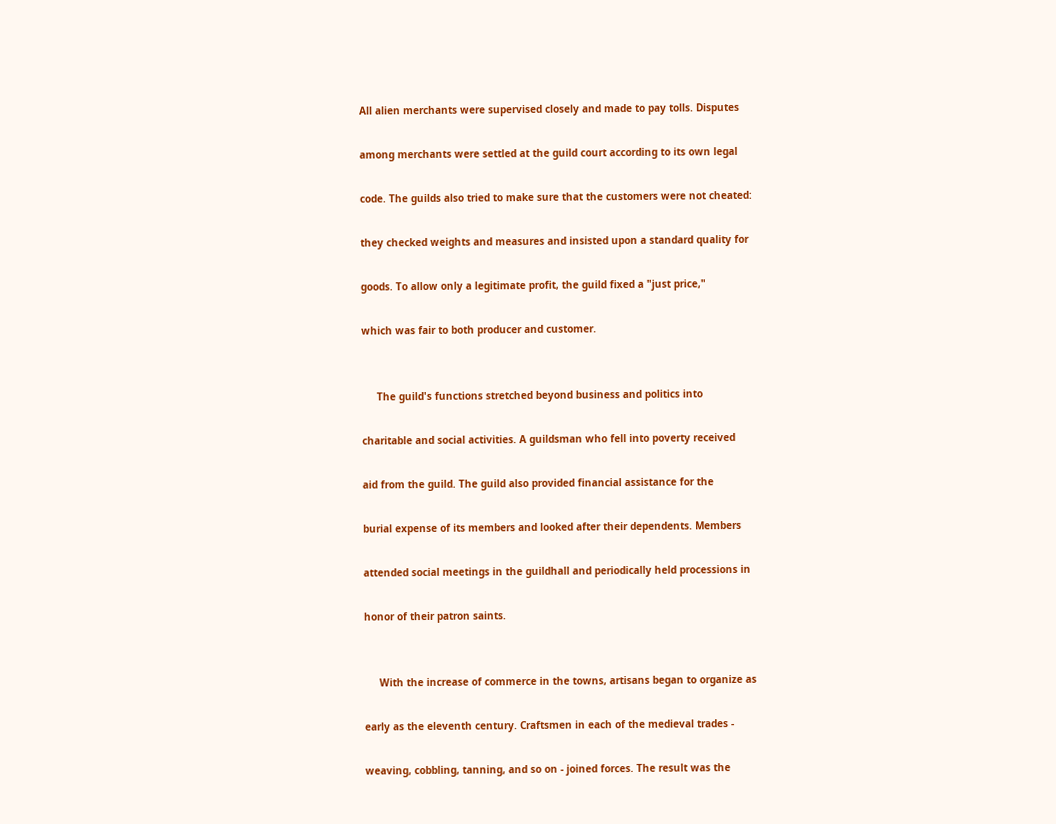All alien merchants were supervised closely and made to pay tolls. Disputes

among merchants were settled at the guild court according to its own legal

code. The guilds also tried to make sure that the customers were not cheated:

they checked weights and measures and insisted upon a standard quality for

goods. To allow only a legitimate profit, the guild fixed a "just price,"

which was fair to both producer and customer.


     The guild's functions stretched beyond business and politics into

charitable and social activities. A guildsman who fell into poverty received

aid from the guild. The guild also provided financial assistance for the

burial expense of its members and looked after their dependents. Members

attended social meetings in the guildhall and periodically held processions in

honor of their patron saints.


     With the increase of commerce in the towns, artisans began to organize as

early as the eleventh century. Craftsmen in each of the medieval trades -

weaving, cobbling, tanning, and so on - joined forces. The result was the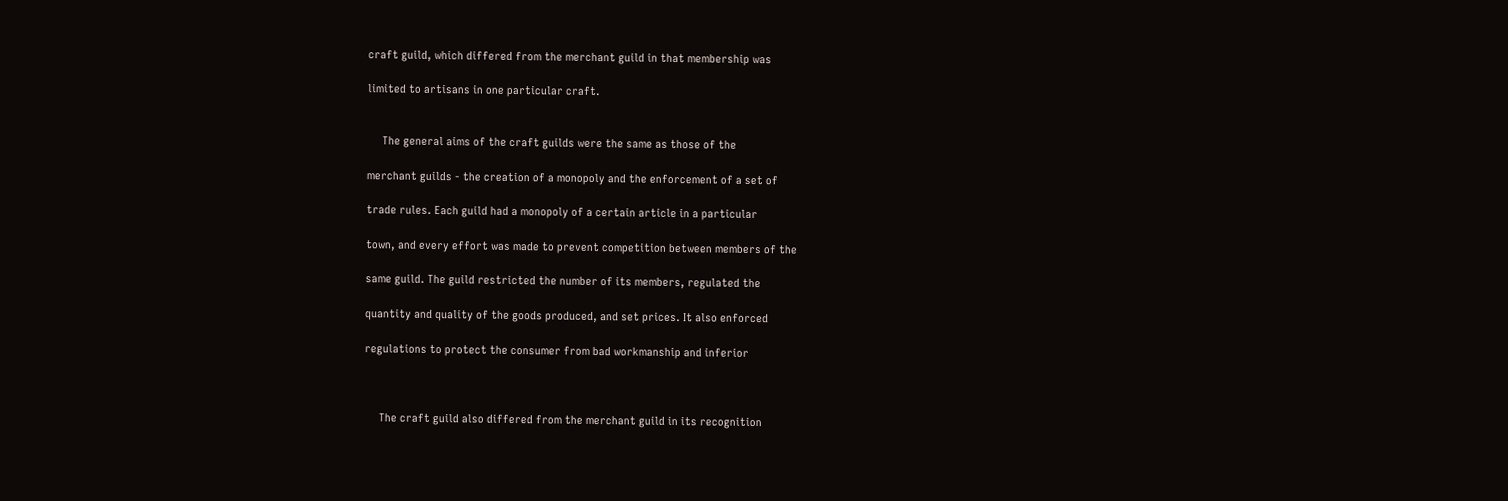craft guild, which differed from the merchant guild in that membership was

limited to artisans in one particular craft.


     The general aims of the craft guilds were the same as those of the

merchant guilds - the creation of a monopoly and the enforcement of a set of

trade rules. Each guild had a monopoly of a certain article in a particular

town, and every effort was made to prevent competition between members of the

same guild. The guild restricted the number of its members, regulated the

quantity and quality of the goods produced, and set prices. It also enforced

regulations to protect the consumer from bad workmanship and inferior



     The craft guild also differed from the merchant guild in its recognition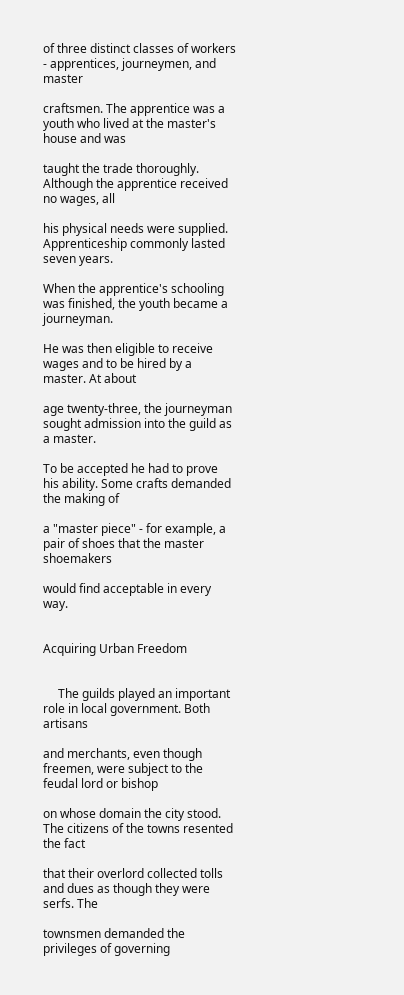of three distinct classes of workers - apprentices, journeymen, and master

craftsmen. The apprentice was a youth who lived at the master's house and was

taught the trade thoroughly. Although the apprentice received no wages, all

his physical needs were supplied. Apprenticeship commonly lasted seven years.

When the apprentice's schooling was finished, the youth became a journeyman.

He was then eligible to receive wages and to be hired by a master. At about

age twenty-three, the journeyman sought admission into the guild as a master.

To be accepted he had to prove his ability. Some crafts demanded the making of

a "master piece" - for example, a pair of shoes that the master shoemakers

would find acceptable in every way.


Acquiring Urban Freedom


     The guilds played an important role in local government. Both artisans

and merchants, even though freemen, were subject to the feudal lord or bishop

on whose domain the city stood. The citizens of the towns resented the fact

that their overlord collected tolls and dues as though they were serfs. The

townsmen demanded the privileges of governing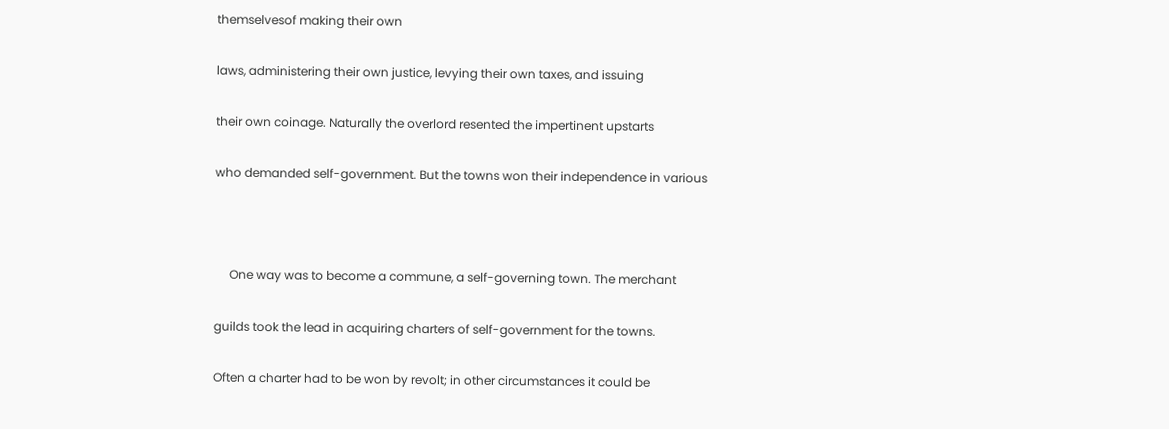themselvesof making their own

laws, administering their own justice, levying their own taxes, and issuing

their own coinage. Naturally the overlord resented the impertinent upstarts

who demanded self-government. But the towns won their independence in various



     One way was to become a commune, a self-governing town. The merchant

guilds took the lead in acquiring charters of self-government for the towns.

Often a charter had to be won by revolt; in other circumstances it could be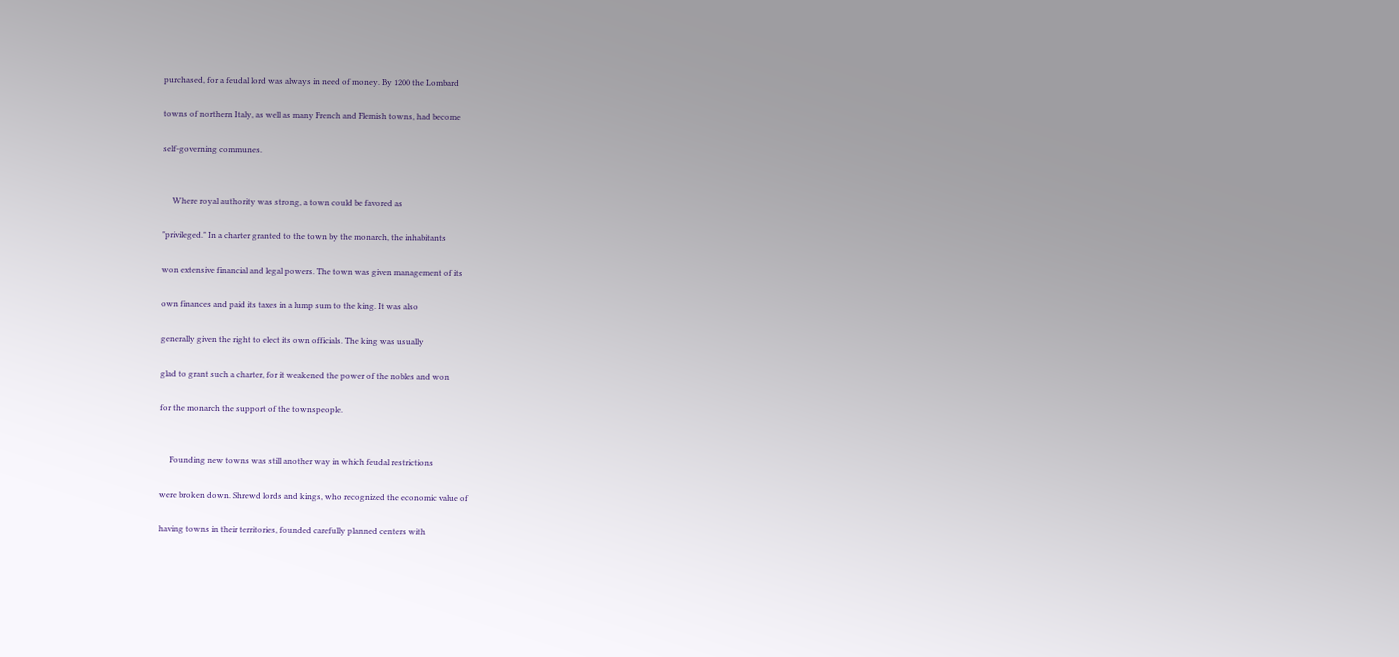purchased, for a feudal lord was always in need of money. By 1200 the Lombard

towns of northern Italy, as well as many French and Flemish towns, had become

self-governing communes.


     Where royal authority was strong, a town could be favored as

"privileged." In a charter granted to the town by the monarch, the inhabitants

won extensive financial and legal powers. The town was given management of its

own finances and paid its taxes in a lump sum to the king. It was also

generally given the right to elect its own officials. The king was usually

glad to grant such a charter, for it weakened the power of the nobles and won

for the monarch the support of the townspeople.


     Founding new towns was still another way in which feudal restrictions

were broken down. Shrewd lords and kings, who recognized the economic value of

having towns in their territories, founded carefully planned centers with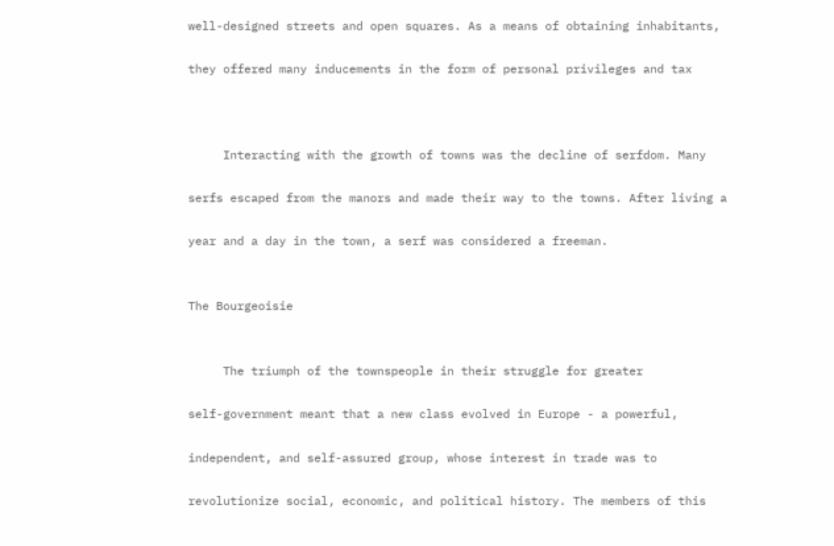well-designed streets and open squares. As a means of obtaining inhabitants,

they offered many inducements in the form of personal privileges and tax



     Interacting with the growth of towns was the decline of serfdom. Many

serfs escaped from the manors and made their way to the towns. After living a

year and a day in the town, a serf was considered a freeman.


The Bourgeoisie


     The triumph of the townspeople in their struggle for greater

self-government meant that a new class evolved in Europe - a powerful,

independent, and self-assured group, whose interest in trade was to

revolutionize social, economic, and political history. The members of this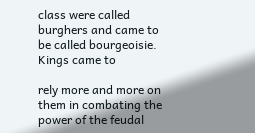class were called burghers and came to be called bourgeoisie. Kings came to

rely more and more on them in combating the power of the feudal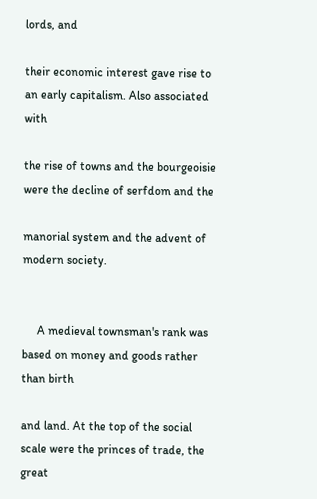lords, and

their economic interest gave rise to an early capitalism. Also associated with

the rise of towns and the bourgeoisie were the decline of serfdom and the

manorial system and the advent of modern society.


     A medieval townsman's rank was based on money and goods rather than birth

and land. At the top of the social scale were the princes of trade, the great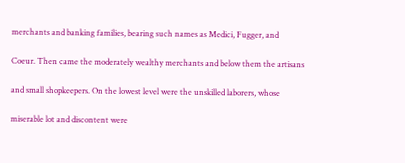merchants and banking families, bearing such names as Medici, Fugger, and

Coeur. Then came the moderately wealthy merchants and below them the artisans

and small shopkeepers. On the lowest level were the unskilled laborers, whose

miserable lot and discontent were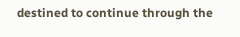destined to continue through the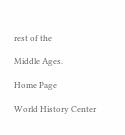rest of the

Middle Ages.

Home Page

World History Center